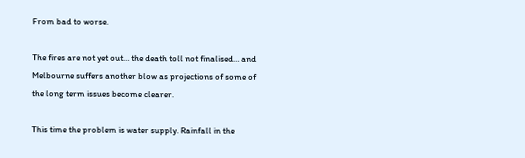From bad to worse.

The fires are not yet out… the death toll not finalised… and Melbourne suffers another blow as projections of some of the long term issues become clearer.

This time the problem is water supply. Rainfall in the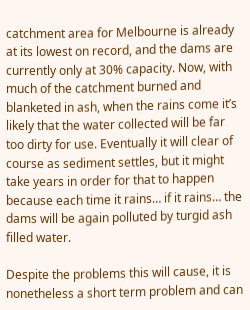catchment area for Melbourne is already at its lowest on record, and the dams are currently only at 30% capacity. Now, with much of the catchment burned and blanketed in ash, when the rains come it’s likely that the water collected will be far too dirty for use. Eventually it will clear of course as sediment settles, but it might take years in order for that to happen because each time it rains… if it rains… the dams will be again polluted by turgid ash filled water.

Despite the problems this will cause, it is nonetheless a short term problem and can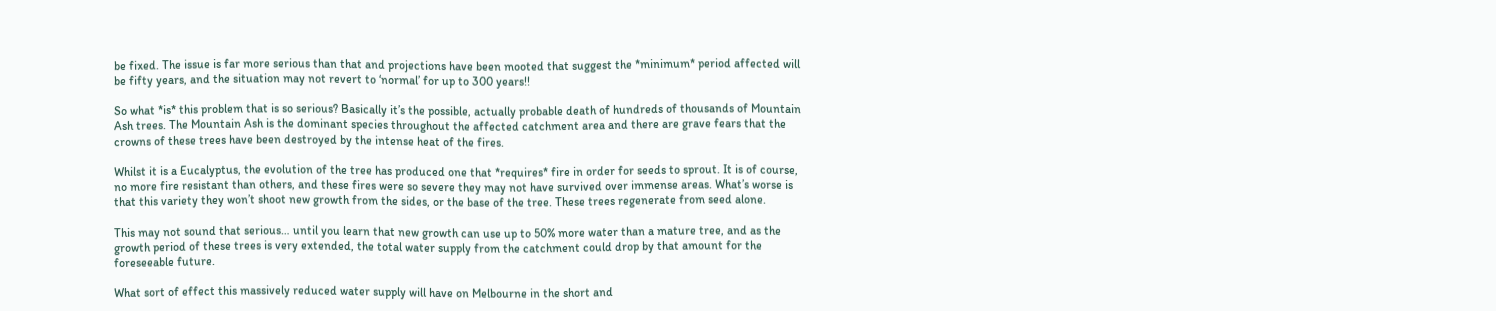be fixed. The issue is far more serious than that and projections have been mooted that suggest the *minimum* period affected will be fifty years, and the situation may not revert to ‘normal’ for up to 300 years!!

So what *is* this problem that is so serious? Basically it’s the possible, actually probable death of hundreds of thousands of Mountain Ash trees. The Mountain Ash is the dominant species throughout the affected catchment area and there are grave fears that the crowns of these trees have been destroyed by the intense heat of the fires.

Whilst it is a Eucalyptus, the evolution of the tree has produced one that *requires* fire in order for seeds to sprout. It is of course, no more fire resistant than others, and these fires were so severe they may not have survived over immense areas. What’s worse is that this variety they won’t shoot new growth from the sides, or the base of the tree. These trees regenerate from seed alone.

This may not sound that serious… until you learn that new growth can use up to 50% more water than a mature tree, and as the growth period of these trees is very extended, the total water supply from the catchment could drop by that amount for the foreseeable future.

What sort of effect this massively reduced water supply will have on Melbourne in the short and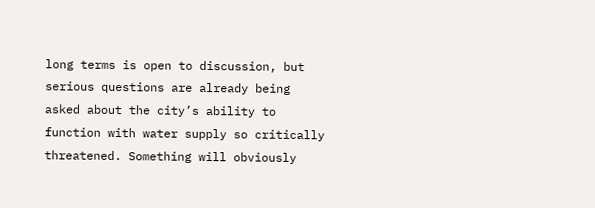long terms is open to discussion, but serious questions are already being asked about the city’s ability to function with water supply so critically threatened. Something will obviously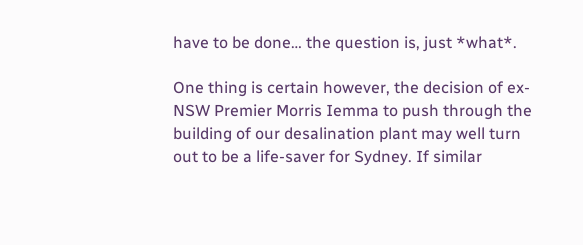have to be done… the question is, just *what*.

One thing is certain however, the decision of ex-NSW Premier Morris Iemma to push through the building of our desalination plant may well turn out to be a life-saver for Sydney. If similar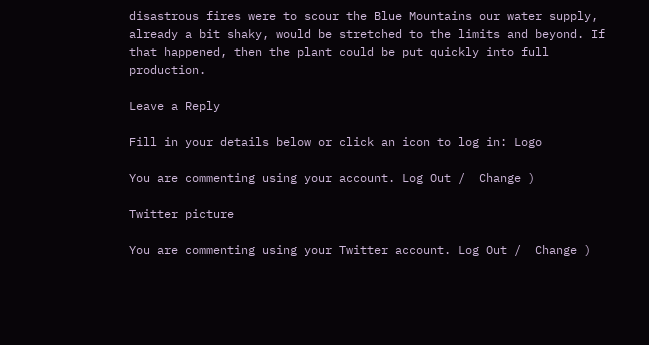disastrous fires were to scour the Blue Mountains our water supply, already a bit shaky, would be stretched to the limits and beyond. If that happened, then the plant could be put quickly into full production.

Leave a Reply

Fill in your details below or click an icon to log in: Logo

You are commenting using your account. Log Out /  Change )

Twitter picture

You are commenting using your Twitter account. Log Out /  Change )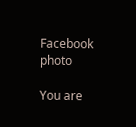Facebook photo

You are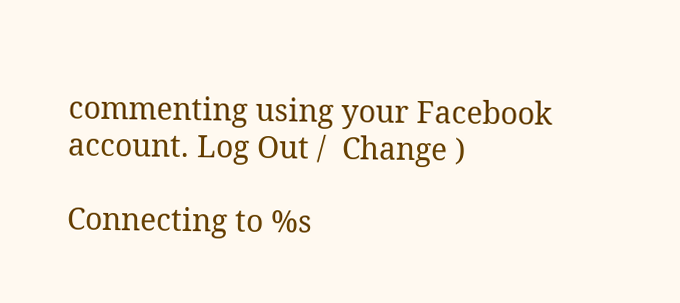commenting using your Facebook account. Log Out /  Change )

Connecting to %s